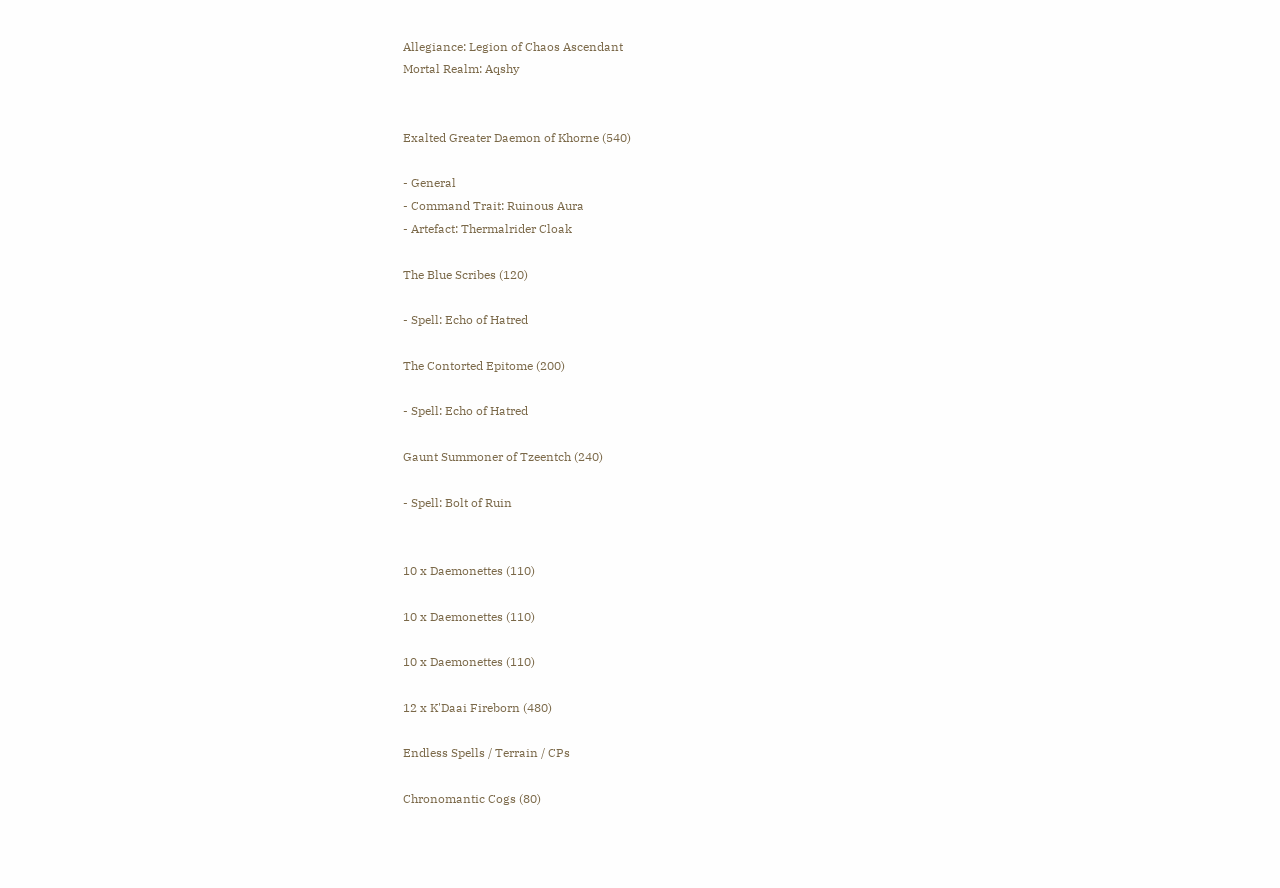Allegiance: Legion of Chaos Ascendant
Mortal Realm: Aqshy


Exalted Greater Daemon of Khorne (540)

- General
- Command Trait: Ruinous Aura
- Artefact: Thermalrider Cloak

The Blue Scribes (120)

- Spell: Echo of Hatred

The Contorted Epitome (200)

- Spell: Echo of Hatred

Gaunt Summoner of Tzeentch (240)

- Spell: Bolt of Ruin


10 x Daemonettes (110)

10 x Daemonettes (110)

10 x Daemonettes (110)

12 x K'Daai Fireborn (480)

Endless Spells / Terrain / CPs

Chronomantic Cogs (80)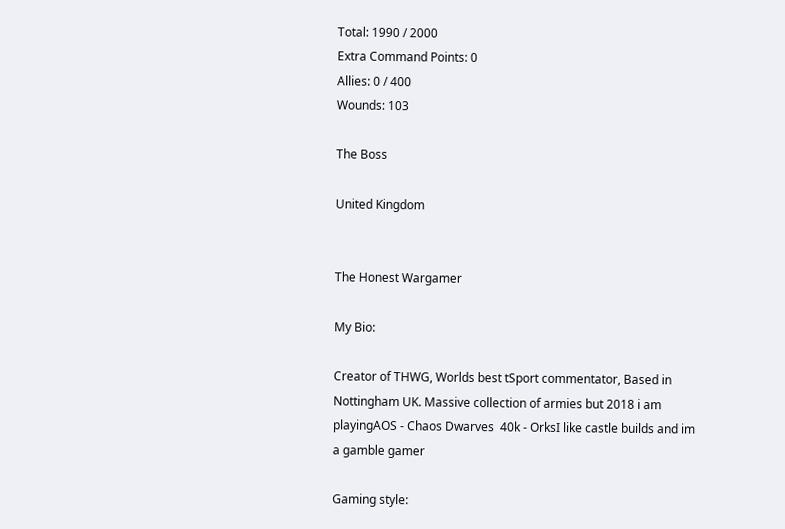Total: 1990 / 2000
Extra Command Points: 0
Allies: 0 / 400
Wounds: 103

The Boss

United Kingdom


The Honest Wargamer

My Bio:

Creator of THWG, Worlds best tSport commentator, Based in Nottingham UK. Massive collection of armies but 2018 i am playingAOS - Chaos Dwarves  40k - OrksI like castle builds and im a gamble gamer

Gaming style: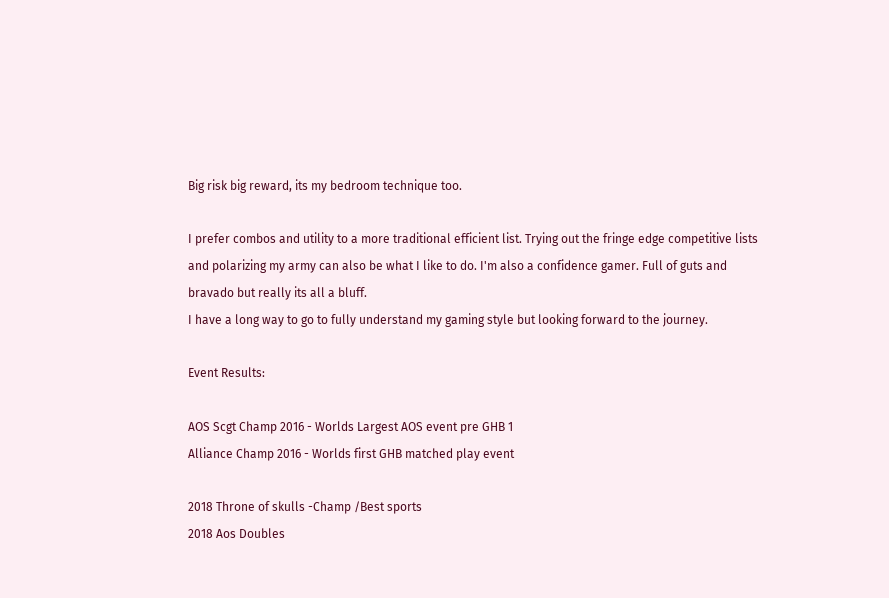Big risk big reward, its my bedroom technique too.

I prefer combos and utility to a more traditional efficient list. Trying out the fringe edge competitive lists and polarizing my army can also be what I like to do. I'm also a confidence gamer. Full of guts and bravado but really its all a bluff.
I have a long way to go to fully understand my gaming style but looking forward to the journey.

Event Results:

AOS Scgt Champ 2016 - Worlds Largest AOS event pre GHB 1
Alliance Champ 2016 - Worlds first GHB matched play event

2018 Throne of skulls -Champ /Best sports
2018 Aos Doubles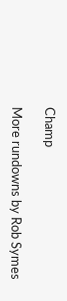Champ

More rundowns by Rob Symes